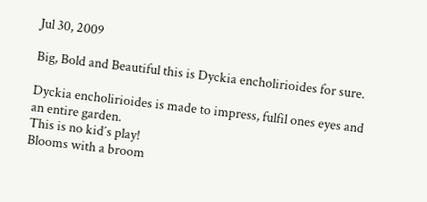Jul 30, 2009

Big, Bold and Beautiful this is Dyckia encholirioides for sure.

Dyckia encholirioides is made to impress, fulfil ones eyes and
an entire garden.
This is no kid´s play!
Blooms with a broom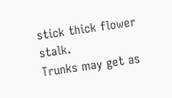stick thick flower stalk.
Trunks may get as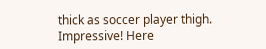thick as soccer player thigh.
Impressive! Here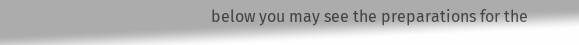below you may see the preparations for the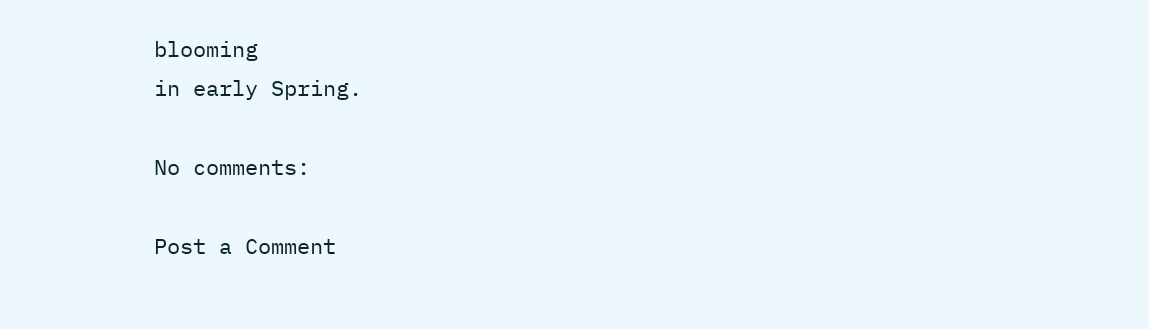blooming
in early Spring.

No comments:

Post a Comment